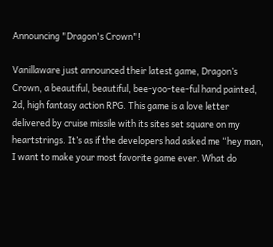Announcing "Dragon's Crown"!

Vanillaware just announced their latest game, Dragon’s Crown, a beautiful, beautiful, bee-yoo-tee-ful hand painted, 2d, high fantasy action RPG. This game is a love letter delivered by cruise missile with its sites set square on my heartstrings. It’s as if the developers had asked me “hey man, I want to make your most favorite game ever. What do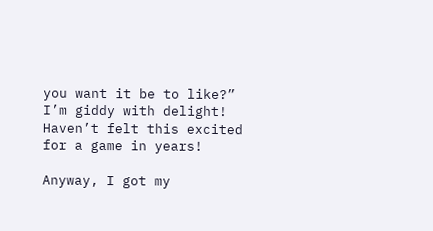you want it be to like?” I’m giddy with delight! Haven’t felt this excited for a game in years!

Anyway, I got my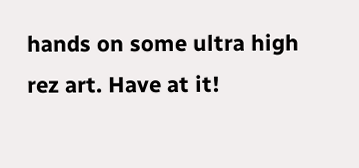hands on some ultra high rez art. Have at it!